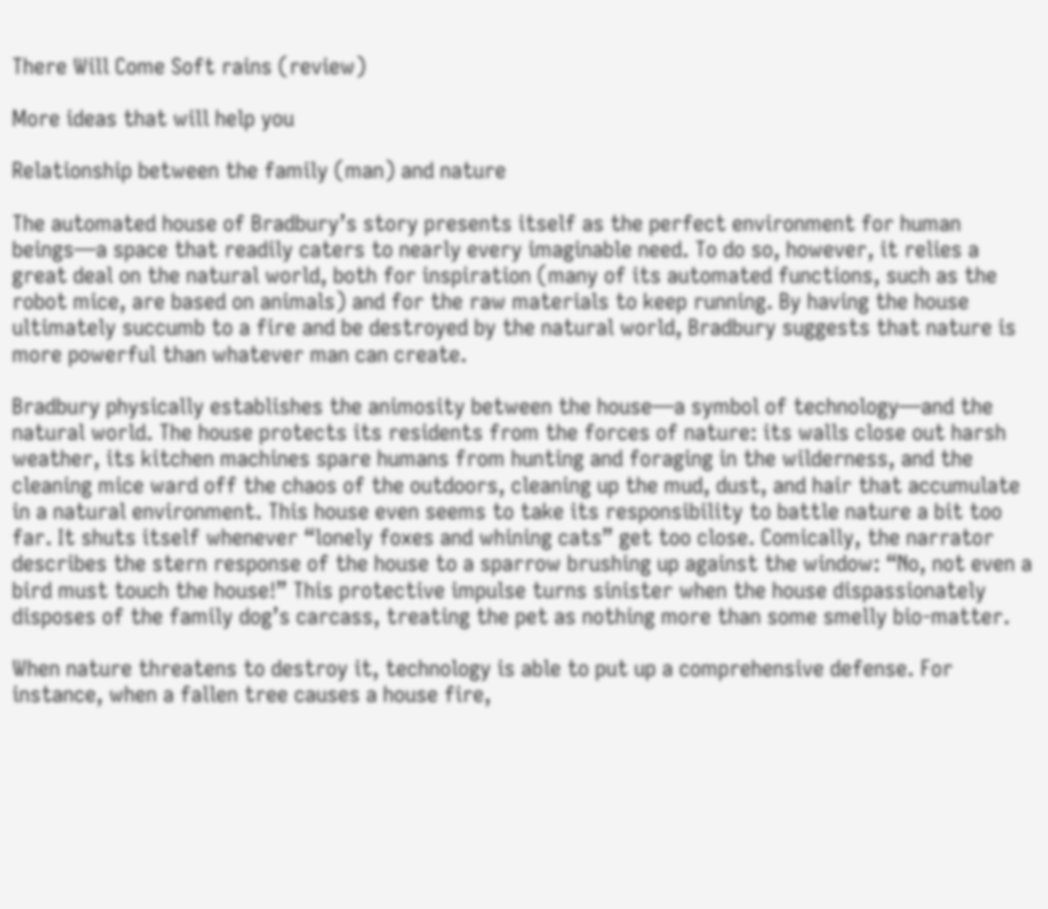There Will Come Soft rains (review)

More ideas that will help you

Relationship between the family (man) and nature

The automated house of Bradbury’s story presents itself as the perfect environment for human beings—a space that readily caters to nearly every imaginable need. To do so, however, it relies a great deal on the natural world, both for inspiration (many of its automated functions, such as the robot mice, are based on animals) and for the raw materials to keep running. By having the house ultimately succumb to a fire and be destroyed by the natural world, Bradbury suggests that nature is more powerful than whatever man can create.

Bradbury physically establishes the animosity between the house—a symbol of technology—and the natural world. The house protects its residents from the forces of nature: its walls close out harsh weather, its kitchen machines spare humans from hunting and foraging in the wilderness, and the cleaning mice ward off the chaos of the outdoors, cleaning up the mud, dust, and hair that accumulate in a natural environment. This house even seems to take its responsibility to battle nature a bit too far. It shuts itself whenever “lonely foxes and whining cats” get too close. Comically, the narrator describes the stern response of the house to a sparrow brushing up against the window: “No, not even a bird must touch the house!” This protective impulse turns sinister when the house dispassionately disposes of the family dog’s carcass, treating the pet as nothing more than some smelly bio-matter.

When nature threatens to destroy it, technology is able to put up a comprehensive defense. For instance, when a fallen tree causes a house fire,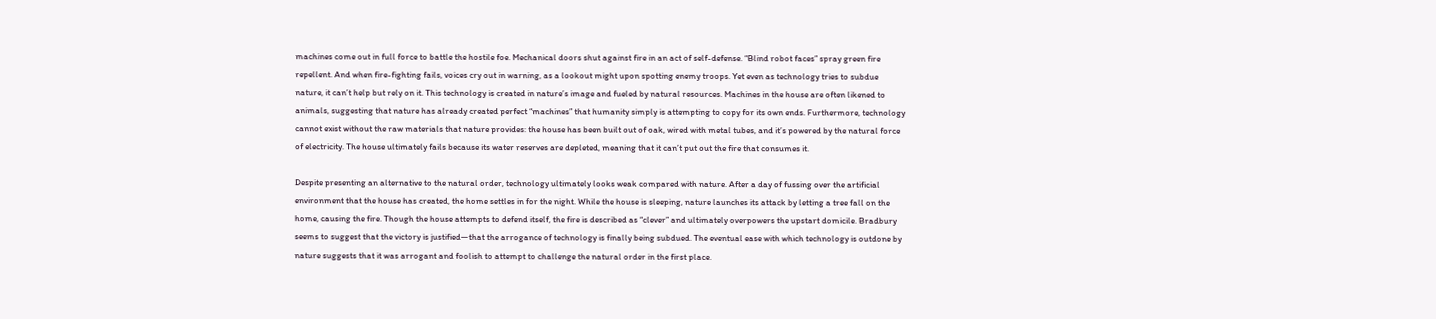machines come out in full force to battle the hostile foe. Mechanical doors shut against fire in an act of self-defense. “Blind robot faces” spray green fire repellent. And when fire-fighting fails, voices cry out in warning, as a lookout might upon spotting enemy troops. Yet even as technology tries to subdue nature, it can’t help but rely on it. This technology is created in nature’s image and fueled by natural resources. Machines in the house are often likened to animals, suggesting that nature has already created perfect “machines” that humanity simply is attempting to copy for its own ends. Furthermore, technology cannot exist without the raw materials that nature provides: the house has been built out of oak, wired with metal tubes, and it’s powered by the natural force of electricity. The house ultimately fails because its water reserves are depleted, meaning that it can’t put out the fire that consumes it.

Despite presenting an alternative to the natural order, technology ultimately looks weak compared with nature. After a day of fussing over the artificial environment that the house has created, the home settles in for the night. While the house is sleeping, nature launches its attack by letting a tree fall on the home, causing the fire. Though the house attempts to defend itself, the fire is described as “clever” and ultimately overpowers the upstart domicile. Bradbury seems to suggest that the victory is justified—that the arrogance of technology is finally being subdued. The eventual ease with which technology is outdone by nature suggests that it was arrogant and foolish to attempt to challenge the natural order in the first place.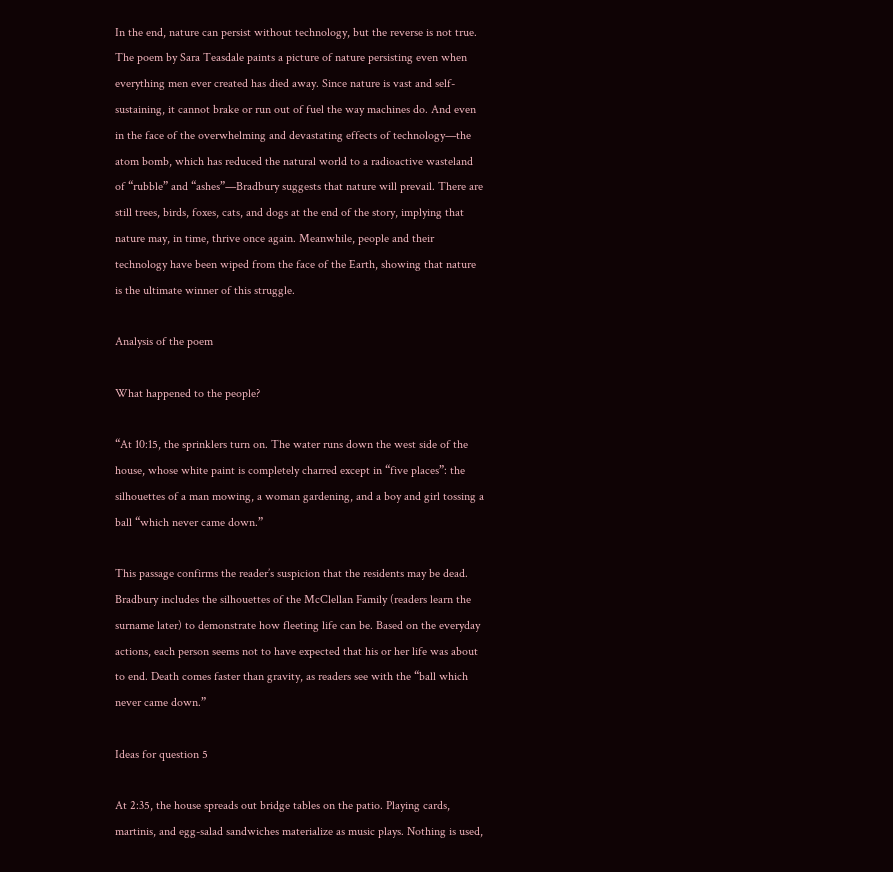In the end, nature can persist without technology, but the reverse is not true. The poem by Sara Teasdale paints a picture of nature persisting even when everything men ever created has died away. Since nature is vast and self-sustaining, it cannot brake or run out of fuel the way machines do. And even in the face of the overwhelming and devastating effects of technology—the atom bomb, which has reduced the natural world to a radioactive wasteland of “rubble” and “ashes”—Bradbury suggests that nature will prevail. There are still trees, birds, foxes, cats, and dogs at the end of the story, implying that nature may, in time, thrive once again. Meanwhile, people and their technology have been wiped from the face of the Earth, showing that nature is the ultimate winner of this struggle.

Analysis of the poem

What happened to the people?

“At 10:15, the sprinklers turn on. The water runs down the west side of the house, whose white paint is completely charred except in “five places”: the silhouettes of a man mowing, a woman gardening, and a boy and girl tossing a ball “which never came down.”

This passage confirms the reader’s suspicion that the residents may be dead. Bradbury includes the silhouettes of the McClellan Family (readers learn the surname later) to demonstrate how fleeting life can be. Based on the everyday actions, each person seems not to have expected that his or her life was about to end. Death comes faster than gravity, as readers see with the “ball which never came down.”

Ideas for question 5

At 2:35, the house spreads out bridge tables on the patio. Playing cards, martinis, and egg-salad sandwiches materialize as music plays. Nothing is used,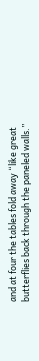and at four the tables fold away “like great butterflies back through the paneled walls.”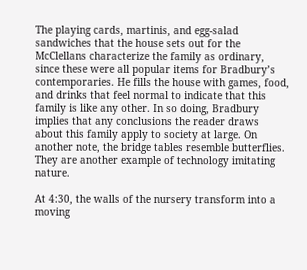The playing cards, martinis, and egg-salad sandwiches that the house sets out for the McClellans characterize the family as ordinary, since these were all popular items for Bradbury’s contemporaries. He fills the house with games, food, and drinks that feel normal to indicate that this family is like any other. In so doing, Bradbury implies that any conclusions the reader draws about this family apply to society at large. On another note, the bridge tables resemble butterflies. They are another example of technology imitating nature.

At 4:30, the walls of the nursery transform into a moving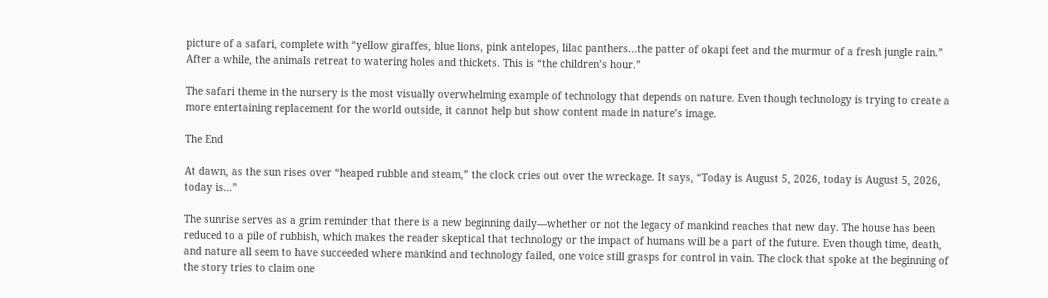picture of a safari, complete with “yellow giraffes, blue lions, pink antelopes, lilac panthers…the patter of okapi feet and the murmur of a fresh jungle rain.” After a while, the animals retreat to watering holes and thickets. This is “the children’s hour.”

The safari theme in the nursery is the most visually overwhelming example of technology that depends on nature. Even though technology is trying to create a more entertaining replacement for the world outside, it cannot help but show content made in nature’s image.

The End

At dawn, as the sun rises over “heaped rubble and steam,” the clock cries out over the wreckage. It says, “Today is August 5, 2026, today is August 5, 2026, today is…”

The sunrise serves as a grim reminder that there is a new beginning daily—whether or not the legacy of mankind reaches that new day. The house has been reduced to a pile of rubbish, which makes the reader skeptical that technology or the impact of humans will be a part of the future. Even though time, death, and nature all seem to have succeeded where mankind and technology failed, one voice still grasps for control in vain. The clock that spoke at the beginning of the story tries to claim one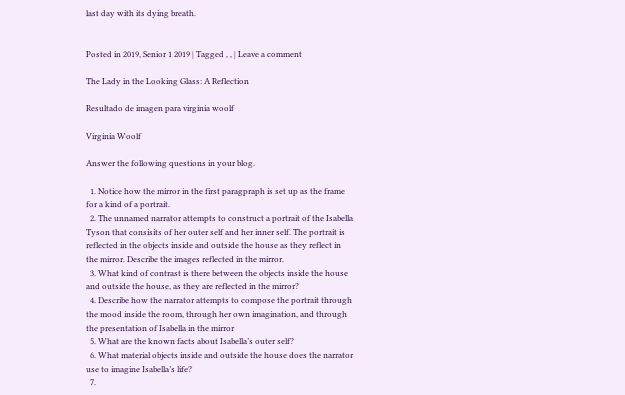last day with its dying breath.


Posted in 2019, Senior 1 2019 | Tagged , , | Leave a comment

The Lady in the Looking Glass: A Reflection

Resultado de imagen para virginia woolf

Virginia Woolf

Answer the following questions in your blog.

  1. Notice how the mirror in the first paragpraph is set up as the frame for a kind of a portrait.
  2. The unnamed narrator attempts to construct a portrait of the Isabella Tyson that consisits of her outer self and her inner self. The portrait is reflected in the objects inside and outside the house as they reflect in the mirror. Describe the images reflected in the mirror.
  3. What kind of contrast is there between the objects inside the house and outside the house, as they are reflected in the mirror?
  4. Describe how the narrator attempts to compose the portrait through the mood inside the room, through her own imagination, and through the presentation of Isabella in the mirror
  5. What are the known facts about Isabella’s outer self?
  6. What material objects inside and outside the house does the narrator use to imagine Isabella’s life?
  7.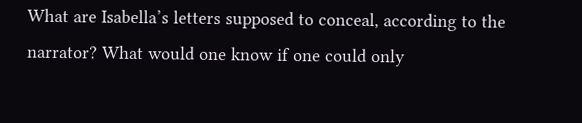What are Isabella’s letters supposed to conceal, according to the narrator? What would one know if one could only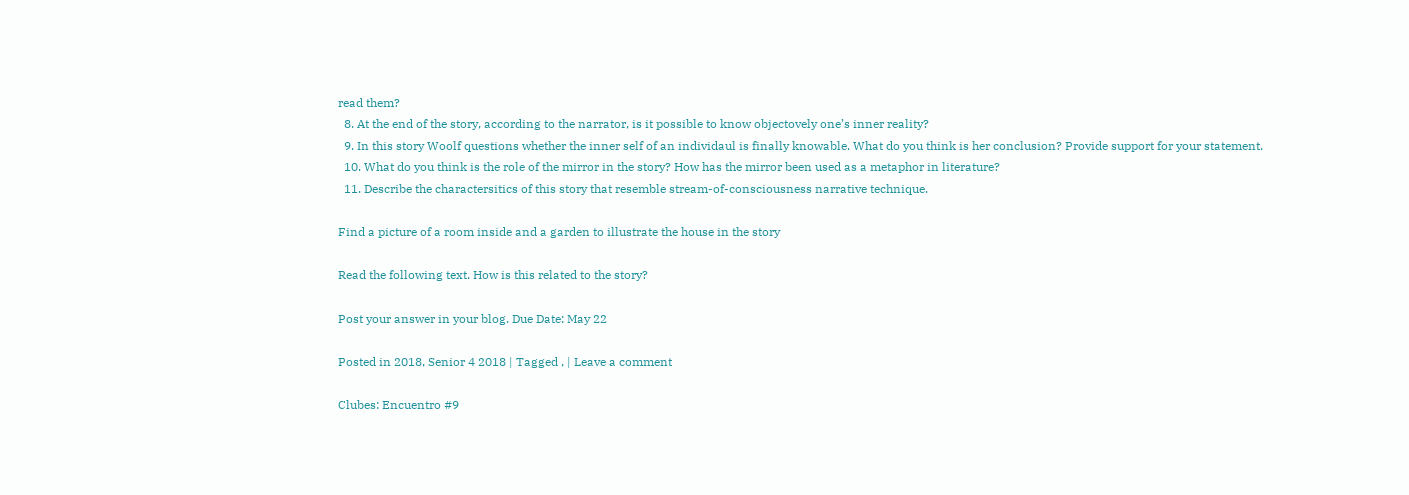read them?
  8. At the end of the story, according to the narrator, is it possible to know objectovely one’s inner reality?
  9. In this story Woolf questions whether the inner self of an individaul is finally knowable. What do you think is her conclusion? Provide support for your statement.
  10. What do you think is the role of the mirror in the story? How has the mirror been used as a metaphor in literature?
  11. Describe the charactersitics of this story that resemble stream-of-consciousness narrative technique.

Find a picture of a room inside and a garden to illustrate the house in the story

Read the following text. How is this related to the story?

Post your answer in your blog. Due Date: May 22

Posted in 2018, Senior 4 2018 | Tagged , | Leave a comment

Clubes: Encuentro #9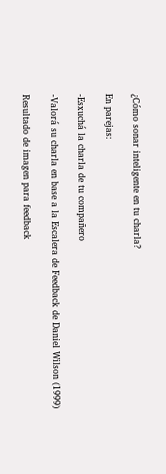¿Cómo sonar inteligente en tu charla?

En parejas:

-Esxuchá la charla de tu compañero

-Valorá su charla en base a la Escalera de Feedback de Daniel Wilson (1999)

Resultado de imagen para feedback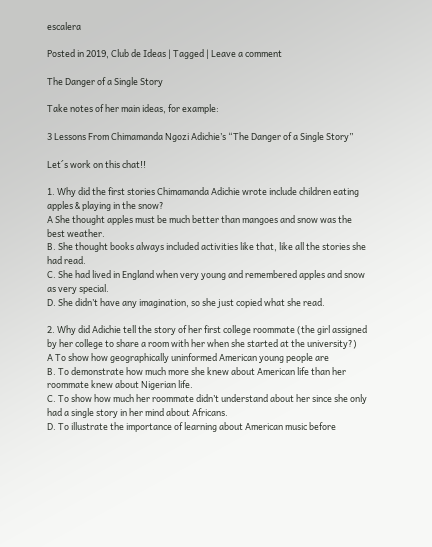escalera

Posted in 2019, Club de Ideas | Tagged | Leave a comment

The Danger of a Single Story

Take notes of her main ideas, for example:

3 Lessons From Chimamanda Ngozi Adichie’s “The Danger of a Single Story”

Let´s work on this chat!!

1. Why did the first stories Chimamanda Adichie wrote include children eating apples & playing in the snow?
A She thought apples must be much better than mangoes and snow was the best weather.
B. She thought books always included activities like that, like all the stories she had read.
C. She had lived in England when very young and remembered apples and snow as very special.
D. She didn’t have any imagination, so she just copied what she read.

2. Why did Adichie tell the story of her first college roommate (the girl assigned by her college to share a room with her when she started at the university?)
A To show how geographically uninformed American young people are
B. To demonstrate how much more she knew about American life than her roommate knew about Nigerian life.
C. To show how much her roommate didn’t understand about her since she only had a single story in her mind about Africans.
D. To illustrate the importance of learning about American music before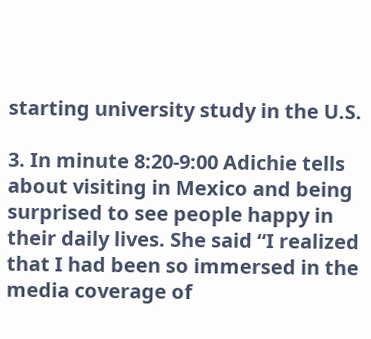starting university study in the U.S.

3. In minute 8:20-9:00 Adichie tells about visiting in Mexico and being surprised to see people happy in their daily lives. She said “I realized that I had been so immersed in the media coverage of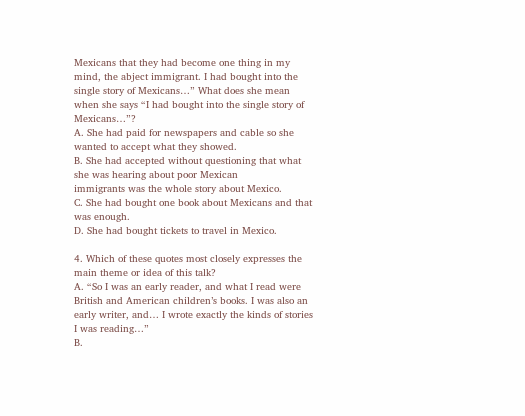Mexicans that they had become one thing in my mind, the abject immigrant. I had bought into the single story of Mexicans…” What does she mean when she says “I had bought into the single story of Mexicans…”?
A. She had paid for newspapers and cable so she wanted to accept what they showed.
B. She had accepted without questioning that what she was hearing about poor Mexican
immigrants was the whole story about Mexico.
C. She had bought one book about Mexicans and that was enough.
D. She had bought tickets to travel in Mexico.

4. Which of these quotes most closely expresses the main theme or idea of this talk?
A. “So I was an early reader, and what I read were British and American children’s books. I was also an early writer, and… I wrote exactly the kinds of stories I was reading…”
B.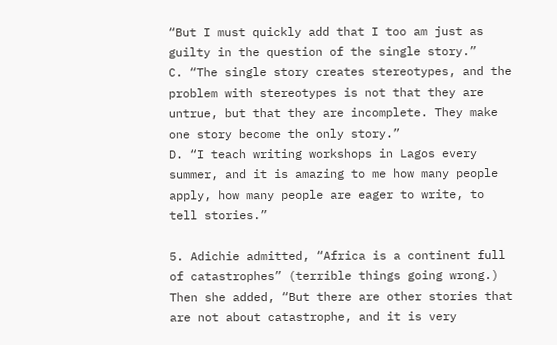“But I must quickly add that I too am just as guilty in the question of the single story.”
C. “The single story creates stereotypes, and the problem with stereotypes is not that they are untrue, but that they are incomplete. They make one story become the only story.”
D. “I teach writing workshops in Lagos every summer, and it is amazing to me how many people apply, how many people are eager to write, to tell stories.”

5. Adichie admitted, “Africa is a continent full of catastrophes” (terrible things going wrong.) Then she added, “But there are other stories that are not about catastrophe, and it is very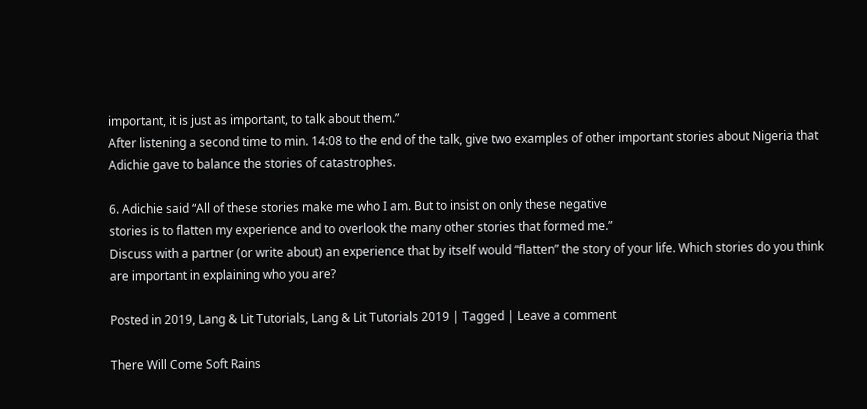important, it is just as important, to talk about them.”
After listening a second time to min. 14:08 to the end of the talk, give two examples of other important stories about Nigeria that Adichie gave to balance the stories of catastrophes.

6. Adichie said “All of these stories make me who I am. But to insist on only these negative
stories is to flatten my experience and to overlook the many other stories that formed me.”
Discuss with a partner (or write about) an experience that by itself would “flatten” the story of your life. Which stories do you think are important in explaining who you are?

Posted in 2019, Lang & Lit Tutorials, Lang & Lit Tutorials 2019 | Tagged | Leave a comment

There Will Come Soft Rains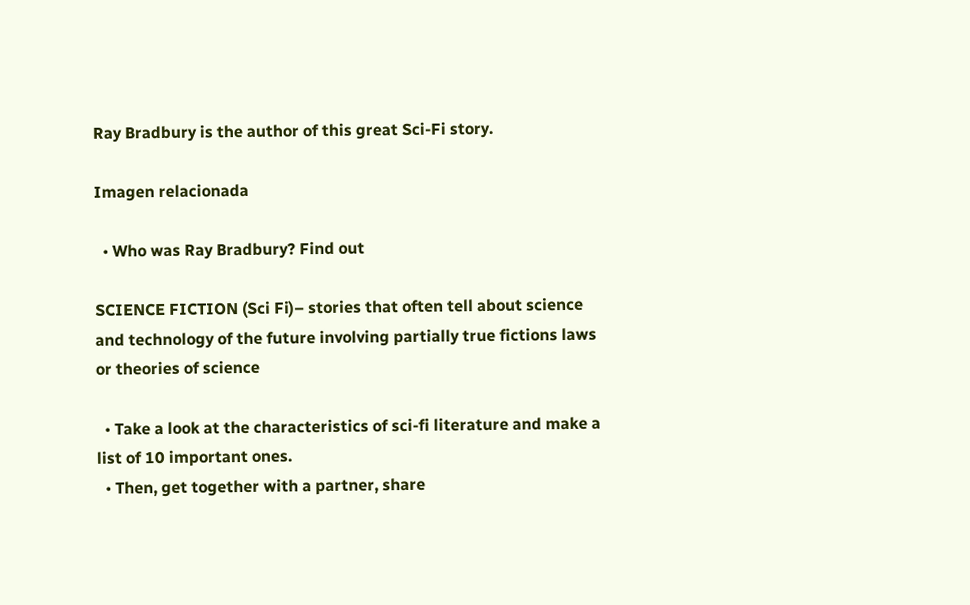Ray Bradbury is the author of this great Sci-Fi story.

Imagen relacionada

  • Who was Ray Bradbury? Find out

SCIENCE FICTION (Sci Fi)– stories that often tell about science and technology of the future involving partially true fictions laws or theories of science

  • Take a look at the characteristics of sci-fi literature and make a list of 10 important ones.
  • Then, get together with a partner, share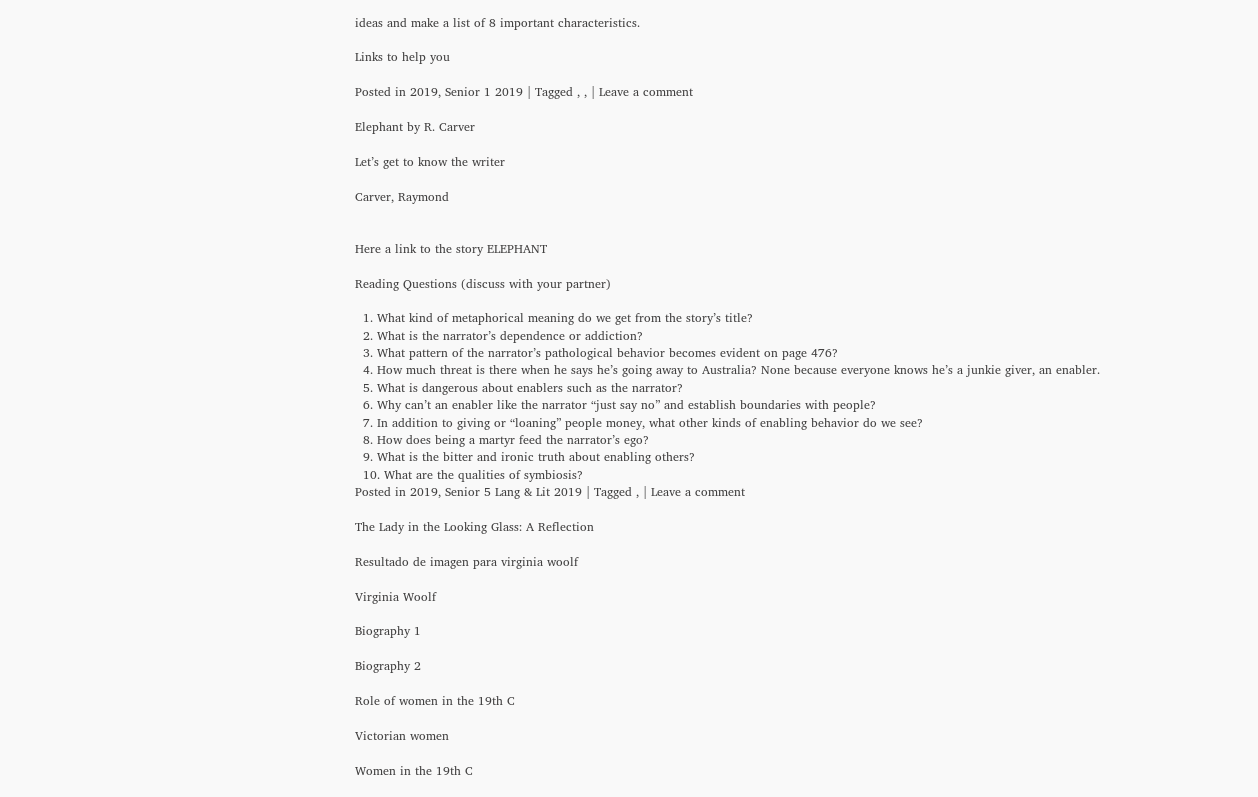ideas and make a list of 8 important characteristics.

Links to help you

Posted in 2019, Senior 1 2019 | Tagged , , | Leave a comment

Elephant by R. Carver

Let’s get to know the writer

Carver, Raymond


Here a link to the story ELEPHANT

Reading Questions (discuss with your partner)

  1. What kind of metaphorical meaning do we get from the story’s title?
  2. What is the narrator’s dependence or addiction?
  3. What pattern of the narrator’s pathological behavior becomes evident on page 476?
  4. How much threat is there when he says he’s going away to Australia? None because everyone knows he’s a junkie giver, an enabler.
  5. What is dangerous about enablers such as the narrator?
  6. Why can’t an enabler like the narrator “just say no” and establish boundaries with people?
  7. In addition to giving or “loaning” people money, what other kinds of enabling behavior do we see?
  8. How does being a martyr feed the narrator’s ego?
  9. What is the bitter and ironic truth about enabling others?
  10. What are the qualities of symbiosis?
Posted in 2019, Senior 5 Lang & Lit 2019 | Tagged , | Leave a comment

The Lady in the Looking Glass: A Reflection

Resultado de imagen para virginia woolf

Virginia Woolf

Biography 1

Biography 2

Role of women in the 19th C

Victorian women

Women in the 19th C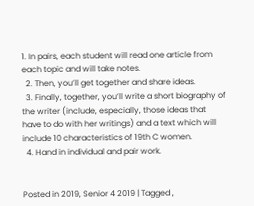1. In pairs, each student will read one article from each topic and will take notes.
  2. Then, you’ll get together and share ideas.
  3. Finally, together, you’ll write a short biography of the writer (include, especially, those ideas that have to do with her writings) and a text which will include 10 characteristics of 19th C women.
  4. Hand in individual and pair work.


Posted in 2019, Senior 4 2019 | Tagged ,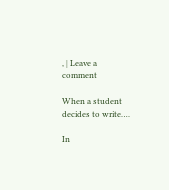, | Leave a comment

When a student decides to write….

In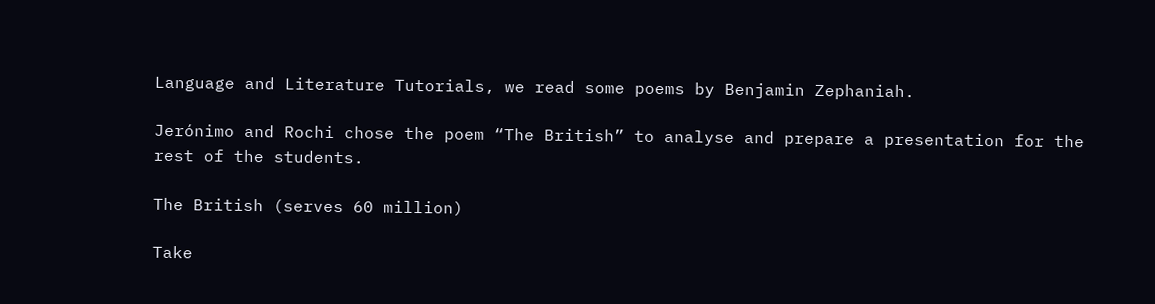Language and Literature Tutorials, we read some poems by Benjamin Zephaniah.

Jerónimo and Rochi chose the poem “The British” to analyse and prepare a presentation for the rest of the students.

The British (serves 60 million)

Take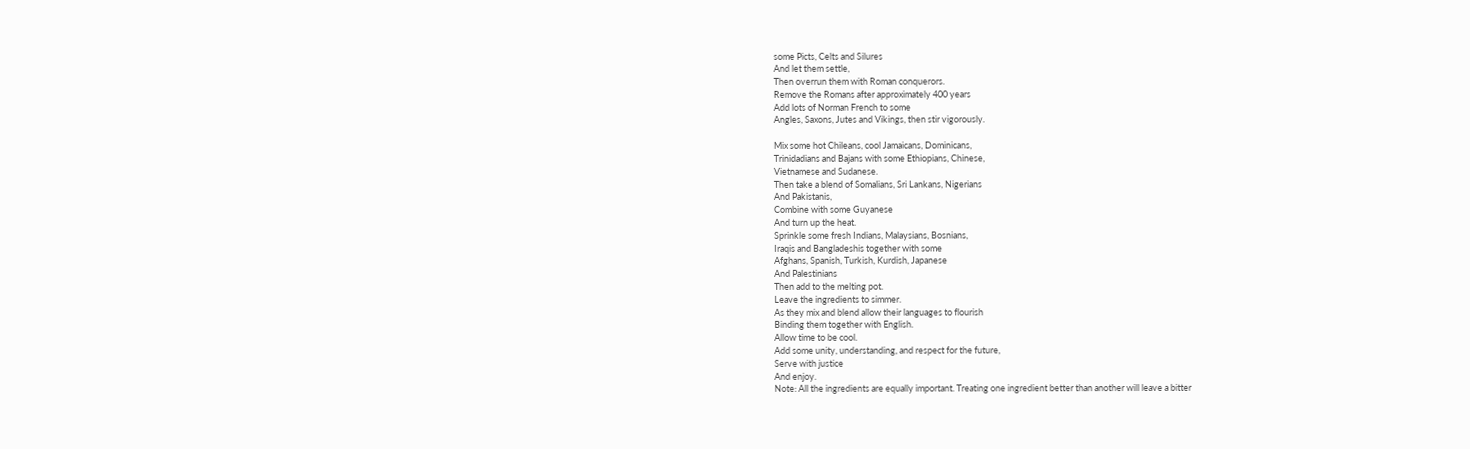some Picts, Celts and Silures
And let them settle,
Then overrun them with Roman conquerors.
Remove the Romans after approximately 400 years
Add lots of Norman French to some
Angles, Saxons, Jutes and Vikings, then stir vigorously.

Mix some hot Chileans, cool Jamaicans, Dominicans,
Trinidadians and Bajans with some Ethiopians, Chinese,
Vietnamese and Sudanese.
Then take a blend of Somalians, Sri Lankans, Nigerians
And Pakistanis,
Combine with some Guyanese
And turn up the heat.
Sprinkle some fresh Indians, Malaysians, Bosnians,
Iraqis and Bangladeshis together with some
Afghans, Spanish, Turkish, Kurdish, Japanese
And Palestinians
Then add to the melting pot.
Leave the ingredients to simmer.
As they mix and blend allow their languages to flourish
Binding them together with English.
Allow time to be cool.
Add some unity, understanding, and respect for the future,
Serve with justice
And enjoy.
Note: All the ingredients are equally important. Treating one ingredient better than another will leave a bitter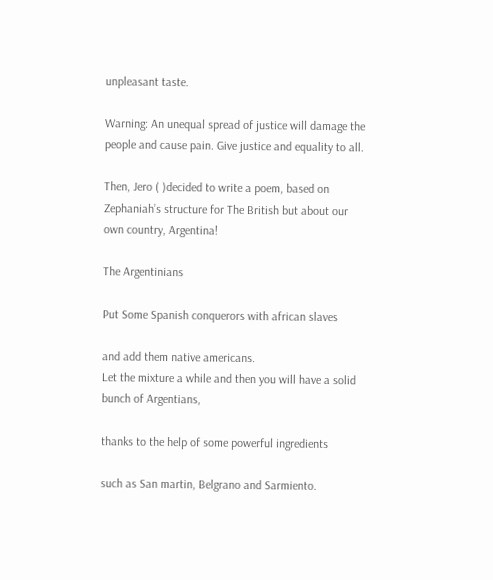unpleasant taste.

Warning: An unequal spread of justice will damage the people and cause pain. Give justice and equality to all.

Then, Jero ( )decided to write a poem, based on Zephaniah’s structure for The British but about our own country, Argentina!

The Argentinians

Put Some Spanish conquerors with african slaves

and add them native americans.
Let the mixture a while and then you will have a solid bunch of Argentians,

thanks to the help of some powerful ingredients

such as San martin, Belgrano and Sarmiento.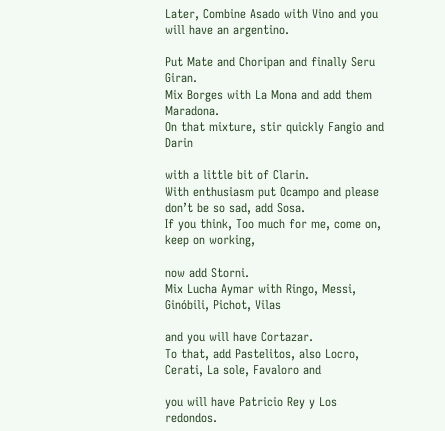Later, Combine Asado with Vino and you will have an argentino.

Put Mate and Choripan and finally Seru Giran.
Mix Borges with La Mona and add them Maradona.
On that mixture, stir quickly Fangio and Darin

with a little bit of Clarin.
With enthusiasm put Ocampo and please don’t be so sad, add Sosa.
If you think, Too much for me, come on, keep on working,

now add Storni.
Mix Lucha Aymar with Ringo, Messi, Ginóbili, Pichot, Vilas

and you will have Cortazar.
To that, add Pastelitos, also Locro, Cerati, La sole, Favaloro and

you will have Patricio Rey y Los redondos.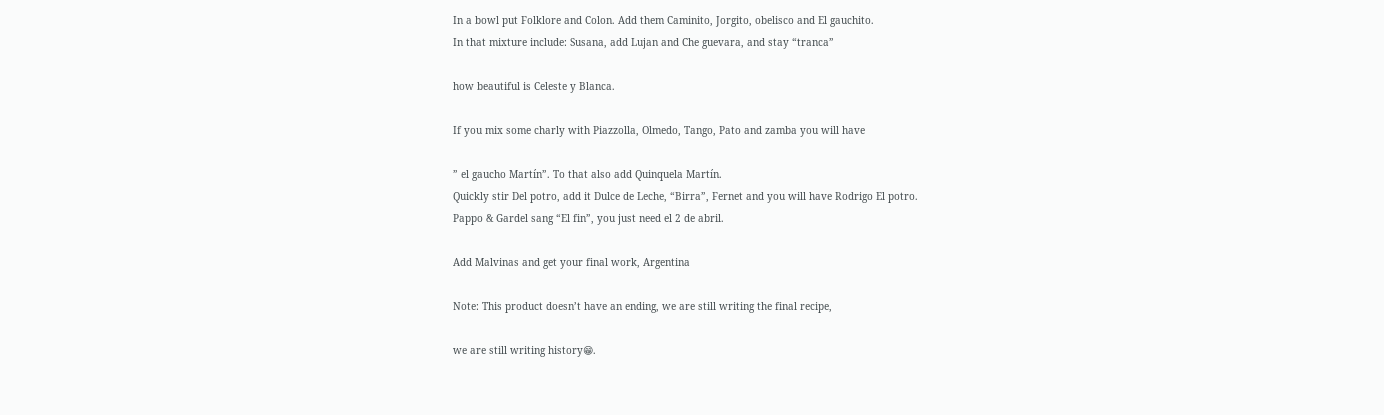In a bowl put Folklore and Colon. Add them Caminito, Jorgito, obelisco and El gauchito.
In that mixture include: Susana, add Lujan and Che guevara, and stay “tranca”

how beautiful is Celeste y Blanca.

If you mix some charly with Piazzolla, Olmedo, Tango, Pato and zamba you will have

” el gaucho Martín”. To that also add Quinquela Martín.
Quickly stir Del potro, add it Dulce de Leche, “Birra”, Fernet and you will have Rodrigo El potro.
Pappo & Gardel sang “El fin”, you just need el 2 de abril.

Add Malvinas and get your final work, Argentina

Note: This product doesn’t have an ending, we are still writing the final recipe,

we are still writing history😁.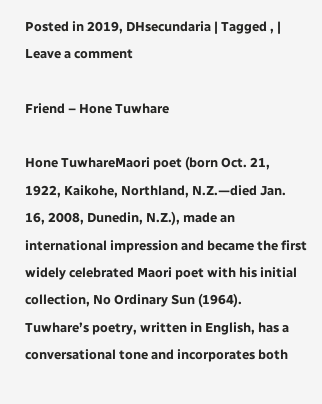Posted in 2019, DHsecundaria | Tagged , | Leave a comment

Friend – Hone Tuwhare

Hone TuwhareMaori poet (born Oct. 21, 1922, Kaikohe, Northland, N.Z.—died Jan. 16, 2008, Dunedin, N.Z.), made an international impression and became the first widely celebrated Maori poet with his initial collection, No Ordinary Sun (1964). Tuwhare’s poetry, written in English, has a conversational tone and incorporates both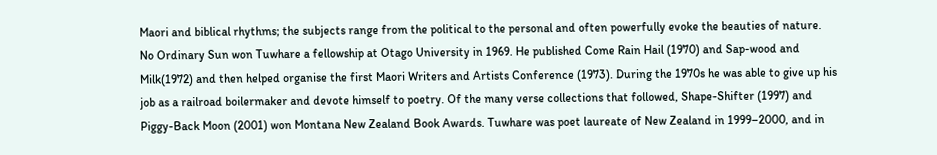Maori and biblical rhythms; the subjects range from the political to the personal and often powerfully evoke the beauties of nature. No Ordinary Sun won Tuwhare a fellowship at Otago University in 1969. He published Come Rain Hail (1970) and Sap-wood and Milk(1972) and then helped organise the first Maori Writers and Artists Conference (1973). During the 1970s he was able to give up his job as a railroad boilermaker and devote himself to poetry. Of the many verse collections that followed, Shape-Shifter (1997) and Piggy-Back Moon (2001) won Montana New Zealand Book Awards. Tuwhare was poet laureate of New Zealand in 1999–2000, and in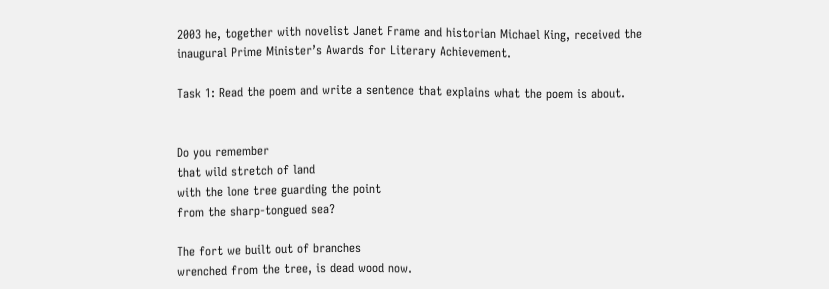2003 he, together with novelist Janet Frame and historian Michael King, received the inaugural Prime Minister’s Awards for Literary Achievement.

Task 1: Read the poem and write a sentence that explains what the poem is about.


Do you remember
that wild stretch of land
with the lone tree guarding the point
from the sharp-tongued sea?

The fort we built out of branches
wrenched from the tree, is dead wood now.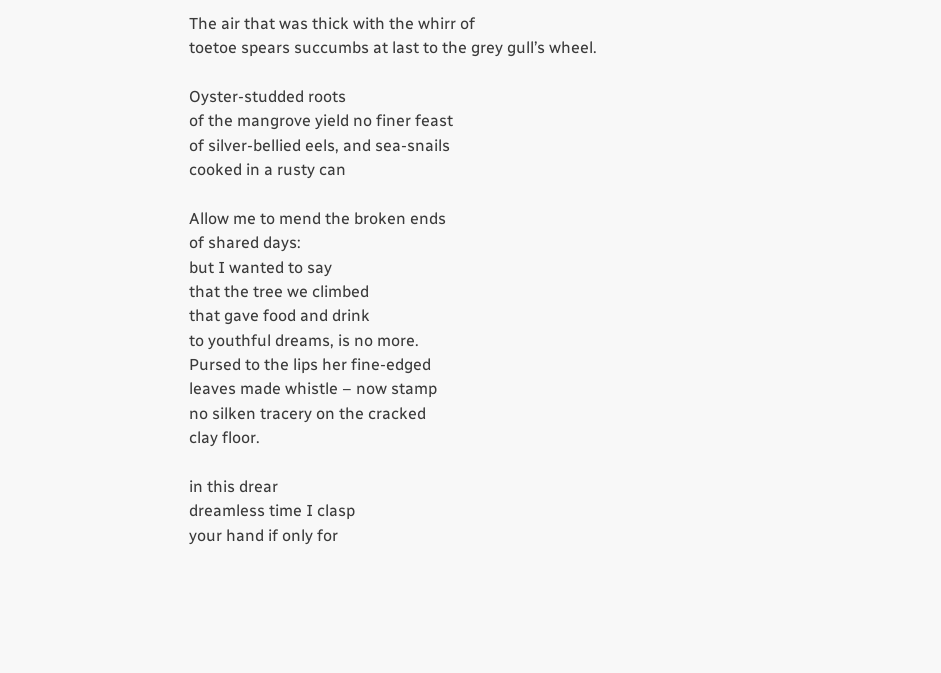The air that was thick with the whirr of
toetoe spears succumbs at last to the grey gull’s wheel.

Oyster-studded roots
of the mangrove yield no finer feast
of silver-bellied eels, and sea-snails
cooked in a rusty can

Allow me to mend the broken ends
of shared days:
but I wanted to say
that the tree we climbed
that gave food and drink
to youthful dreams, is no more.
Pursed to the lips her fine-edged
leaves made whistle – now stamp
no silken tracery on the cracked
clay floor.

in this drear
dreamless time I clasp
your hand if only for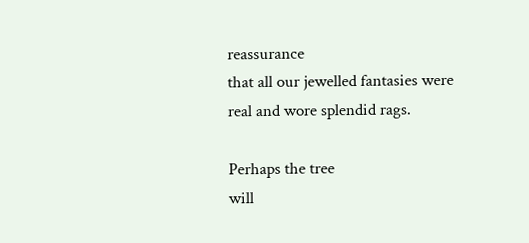reassurance
that all our jewelled fantasies were
real and wore splendid rags.

Perhaps the tree
will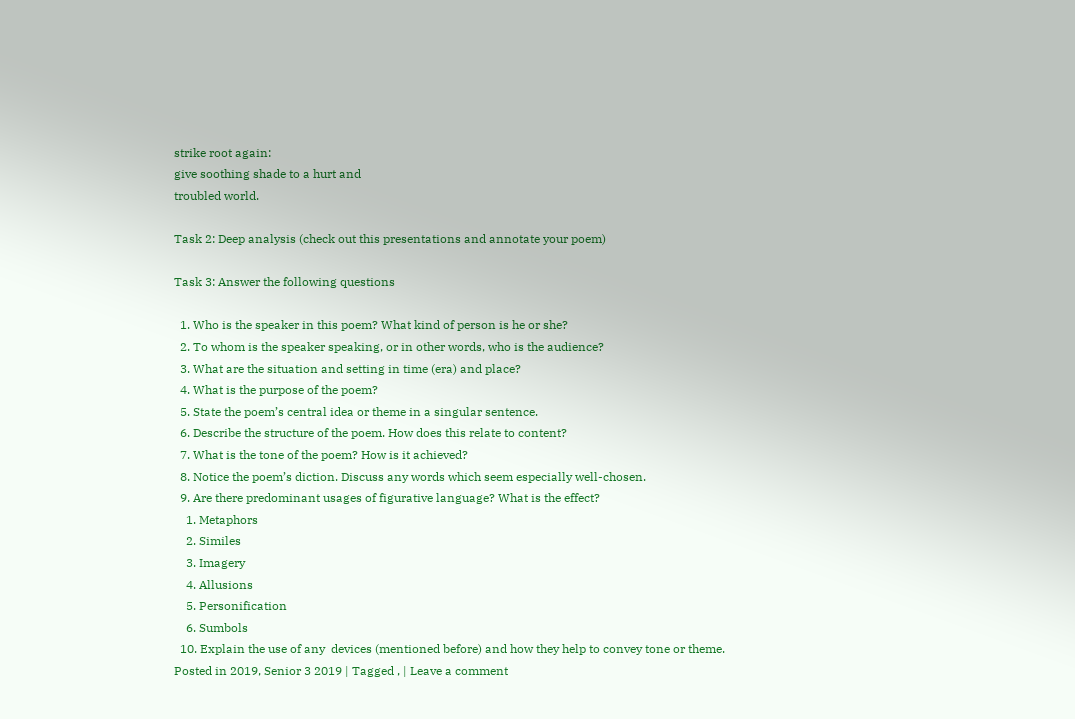strike root again:
give soothing shade to a hurt and
troubled world.

Task 2: Deep analysis (check out this presentations and annotate your poem)

Task 3: Answer the following questions

  1. Who is the speaker in this poem? What kind of person is he or she?
  2. To whom is the speaker speaking, or in other words, who is the audience?
  3. What are the situation and setting in time (era) and place?
  4. What is the purpose of the poem?
  5. State the poem’s central idea or theme in a singular sentence.
  6. Describe the structure of the poem. How does this relate to content?
  7. What is the tone of the poem? How is it achieved?
  8. Notice the poem’s diction. Discuss any words which seem especially well-chosen.
  9. Are there predominant usages of figurative language? What is the effect?
    1. Metaphors
    2. Similes
    3. Imagery
    4. Allusions
    5. Personification
    6. Sumbols
  10. Explain the use of any  devices (mentioned before) and how they help to convey tone or theme.
Posted in 2019, Senior 3 2019 | Tagged , | Leave a comment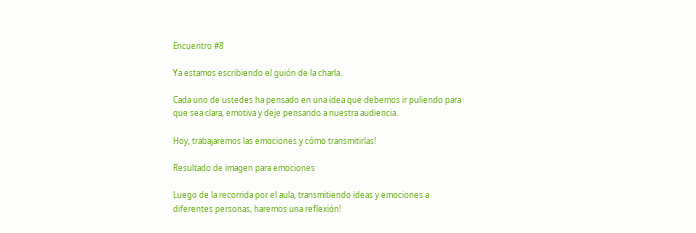Encuentro #8

Ya estamos escribiendo el guión de la charla.

Cada uno de ustedes ha pensado en una idea que debemos ir puliendo para que sea clara, emotiva y deje pensando a nuestra audiencia.

Hoy, trabajaremos las emociones y cómo transmitirlas!

Resultado de imagen para emociones

Luego de la recorrida por el aula, transmitiendo ideas y emociones a diferentes personas, haremos una reflexión!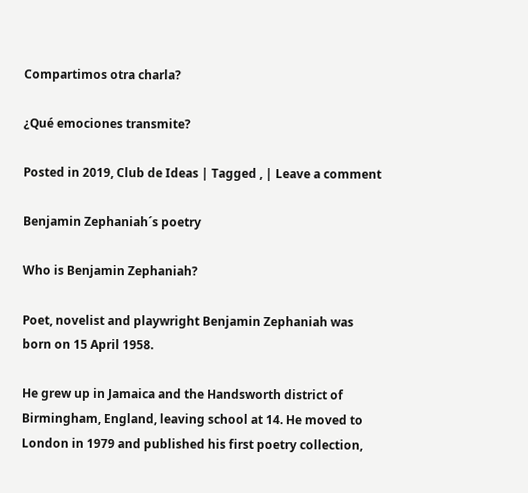Compartimos otra charla?

¿Qué emociones transmite?

Posted in 2019, Club de Ideas | Tagged , | Leave a comment

Benjamin Zephaniah´s poetry

Who is Benjamin Zephaniah?

Poet, novelist and playwright Benjamin Zephaniah was born on 15 April 1958.

He grew up in Jamaica and the Handsworth district of Birmingham, England, leaving school at 14. He moved to London in 1979 and published his first poetry collection,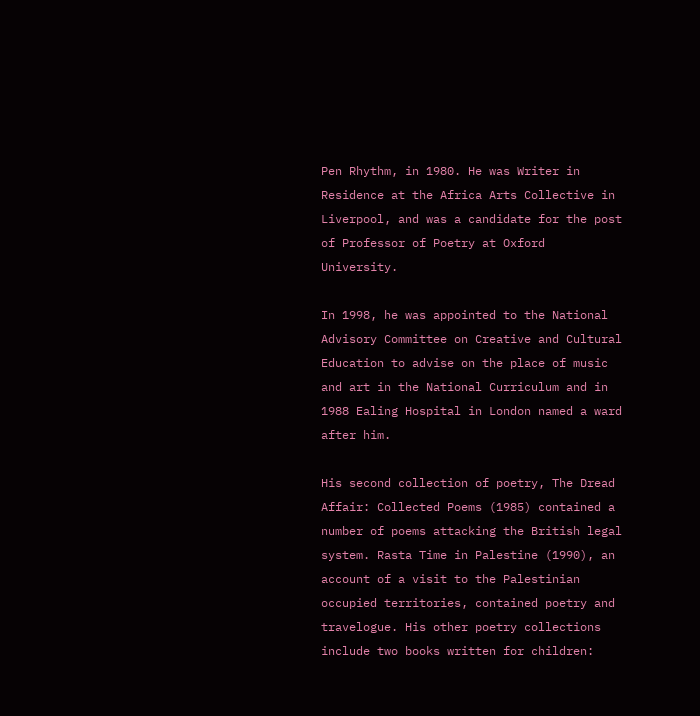Pen Rhythm, in 1980. He was Writer in Residence at the Africa Arts Collective in Liverpool, and was a candidate for the post of Professor of Poetry at Oxford University.

In 1998, he was appointed to the National Advisory Committee on Creative and Cultural Education to advise on the place of music and art in the National Curriculum and in 1988 Ealing Hospital in London named a ward after him.

His second collection of poetry, The Dread Affair: Collected Poems (1985) contained a number of poems attacking the British legal system. Rasta Time in Palestine (1990), an account of a visit to the Palestinian occupied territories, contained poetry and travelogue. His other poetry collections include two books written for children: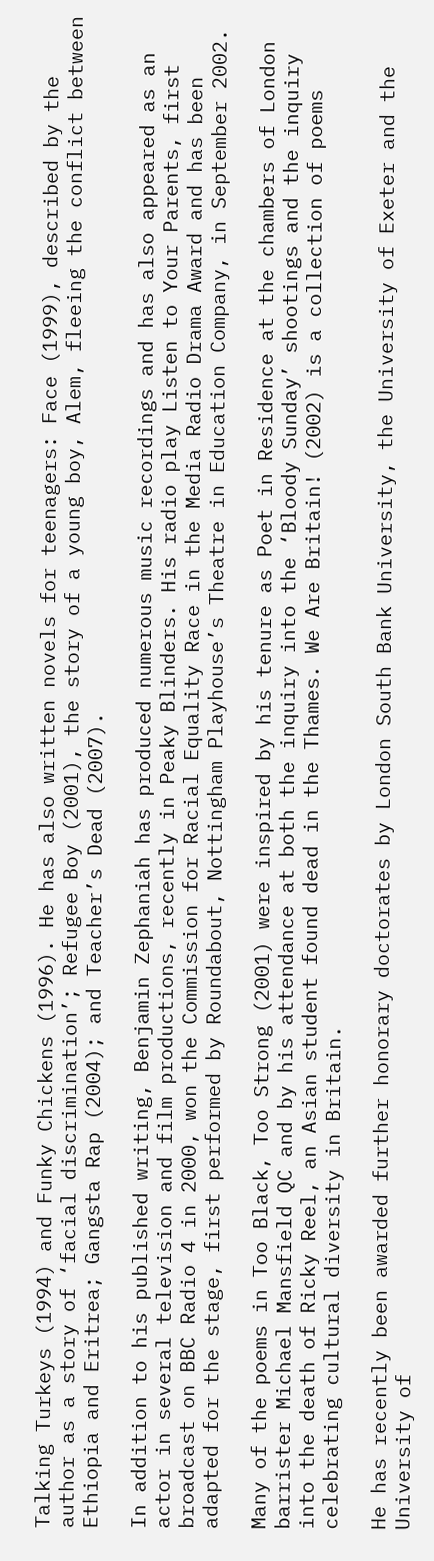Talking Turkeys (1994) and Funky Chickens (1996). He has also written novels for teenagers: Face (1999), described by the author as a story of ‘facial discrimination’; Refugee Boy (2001), the story of a young boy, Alem, fleeing the conflict between Ethiopia and Eritrea; Gangsta Rap (2004); and Teacher’s Dead (2007).

In addition to his published writing, Benjamin Zephaniah has produced numerous music recordings and has also appeared as an actor in several television and film productions, recently in Peaky Blinders. His radio play Listen to Your Parents, first broadcast on BBC Radio 4 in 2000, won the Commission for Racial Equality Race in the Media Radio Drama Award and has been adapted for the stage, first performed by Roundabout, Nottingham Playhouse’s Theatre in Education Company, in September 2002.

Many of the poems in Too Black, Too Strong (2001) were inspired by his tenure as Poet in Residence at the chambers of London barrister Michael Mansfield QC and by his attendance at both the inquiry into the ‘Bloody Sunday’ shootings and the inquiry into the death of Ricky Reel, an Asian student found dead in the Thames. We Are Britain! (2002) is a collection of poems celebrating cultural diversity in Britain.

He has recently been awarded further honorary doctorates by London South Bank University, the University of Exeter and the University of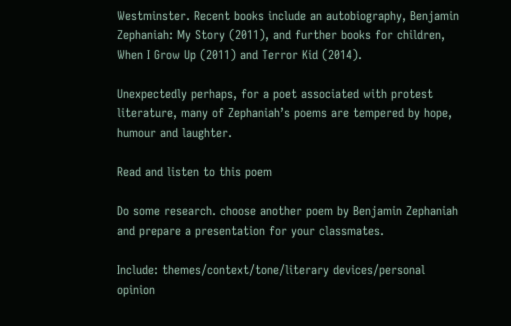Westminster. Recent books include an autobiography, Benjamin Zephaniah: My Story (2011), and further books for children, When I Grow Up (2011) and Terror Kid (2014).

Unexpectedly perhaps, for a poet associated with protest literature, many of Zephaniah’s poems are tempered by hope, humour and laughter.

Read and listen to this poem

Do some research. choose another poem by Benjamin Zephaniah and prepare a presentation for your classmates.

Include: themes/context/tone/literary devices/personal opinion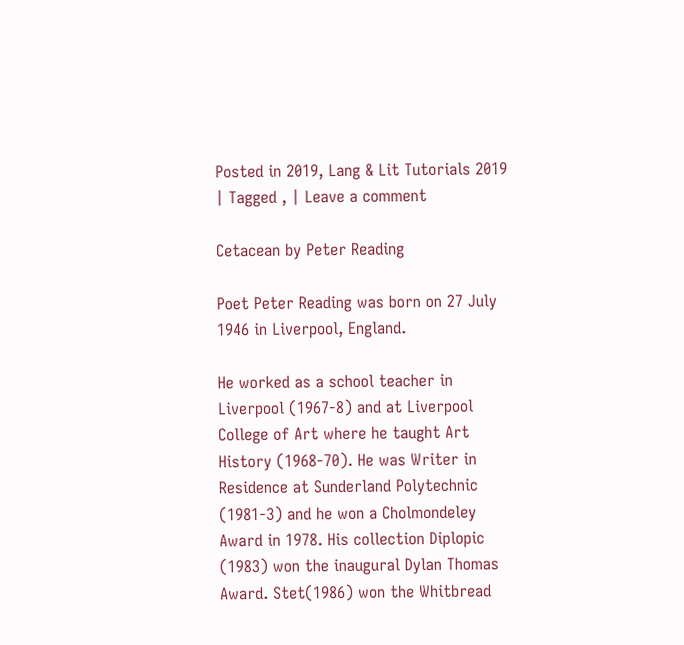Posted in 2019, Lang & Lit Tutorials 2019 | Tagged , | Leave a comment

Cetacean by Peter Reading

Poet Peter Reading was born on 27 July 1946 in Liverpool, England.

He worked as a school teacher in Liverpool (1967-8) and at Liverpool College of Art where he taught Art History (1968-70). He was Writer in Residence at Sunderland Polytechnic (1981-3) and he won a Cholmondeley Award in 1978. His collection Diplopic (1983) won the inaugural Dylan Thomas Award. Stet(1986) won the Whitbread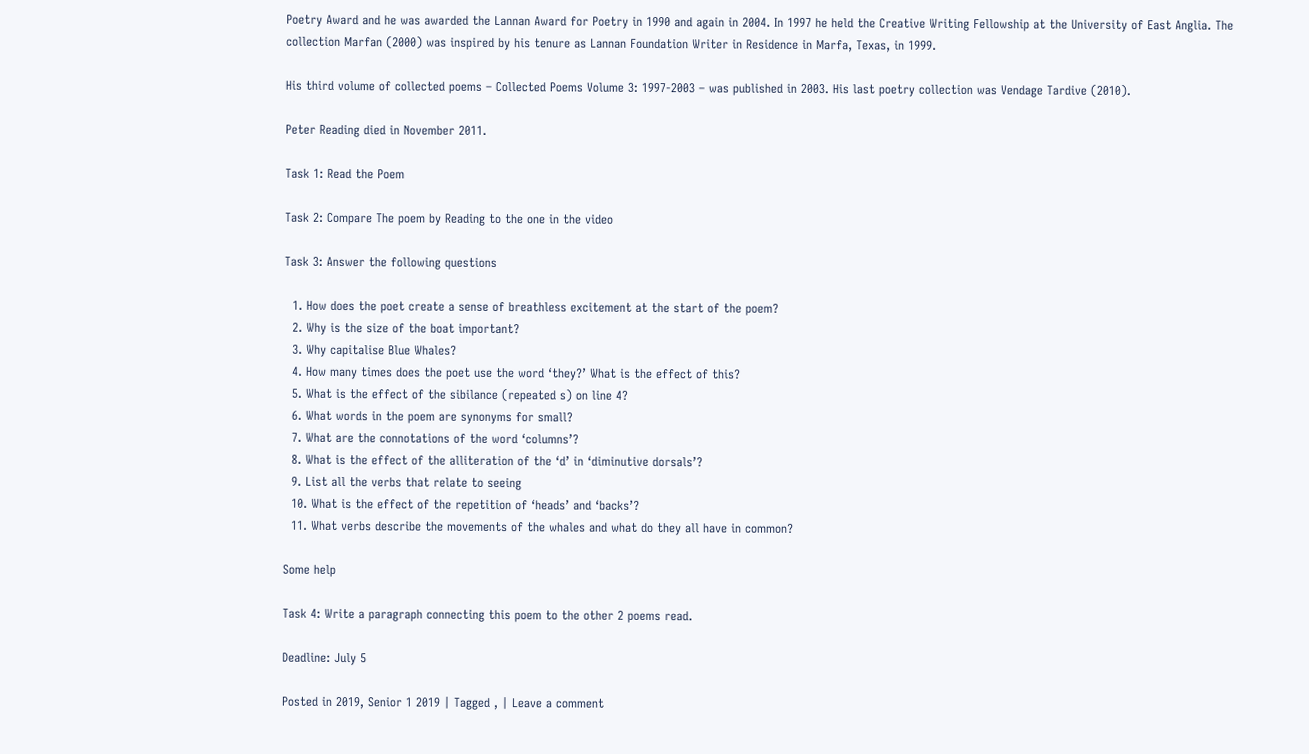Poetry Award and he was awarded the Lannan Award for Poetry in 1990 and again in 2004. In 1997 he held the Creative Writing Fellowship at the University of East Anglia. The collection Marfan (2000) was inspired by his tenure as Lannan Foundation Writer in Residence in Marfa, Texas, in 1999.

His third volume of collected poems – Collected Poems Volume 3: 1997-2003 – was published in 2003. His last poetry collection was Vendage Tardive (2010).

Peter Reading died in November 2011.

Task 1: Read the Poem

Task 2: Compare The poem by Reading to the one in the video

Task 3: Answer the following questions

  1. How does the poet create a sense of breathless excitement at the start of the poem?
  2. Why is the size of the boat important?
  3. Why capitalise Blue Whales?
  4. How many times does the poet use the word ‘they?’ What is the effect of this?
  5. What is the effect of the sibilance (repeated s) on line 4?
  6. What words in the poem are synonyms for small?
  7. What are the connotations of the word ‘columns’?
  8. What is the effect of the alliteration of the ‘d’ in ‘diminutive dorsals’?
  9. List all the verbs that relate to seeing
  10. What is the effect of the repetition of ‘heads’ and ‘backs’?
  11. What verbs describe the movements of the whales and what do they all have in common?

Some help

Task 4: Write a paragraph connecting this poem to the other 2 poems read.

Deadline: July 5

Posted in 2019, Senior 1 2019 | Tagged , | Leave a comment